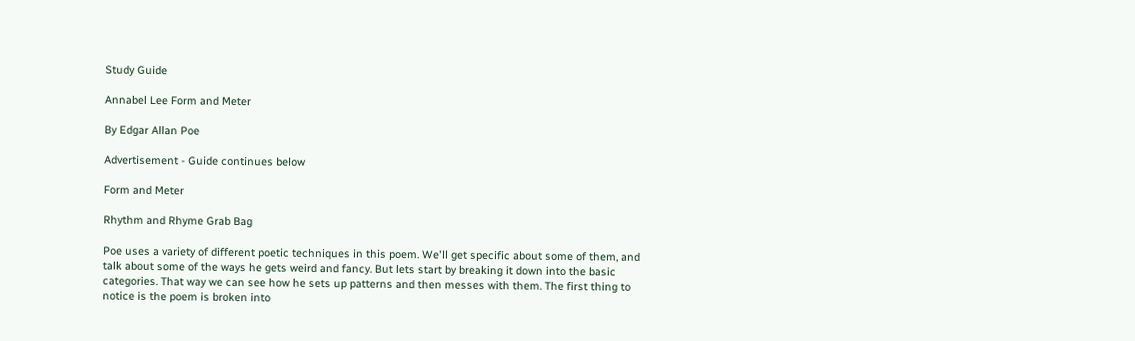Study Guide

Annabel Lee Form and Meter

By Edgar Allan Poe

Advertisement - Guide continues below

Form and Meter

Rhythm and Rhyme Grab Bag

Poe uses a variety of different poetic techniques in this poem. We'll get specific about some of them, and talk about some of the ways he gets weird and fancy. But lets start by breaking it down into the basic categories. That way we can see how he sets up patterns and then messes with them. The first thing to notice is the poem is broken into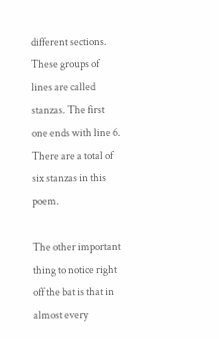different sections. These groups of lines are called stanzas. The first one ends with line 6. There are a total of six stanzas in this poem.

The other important thing to notice right off the bat is that in almost every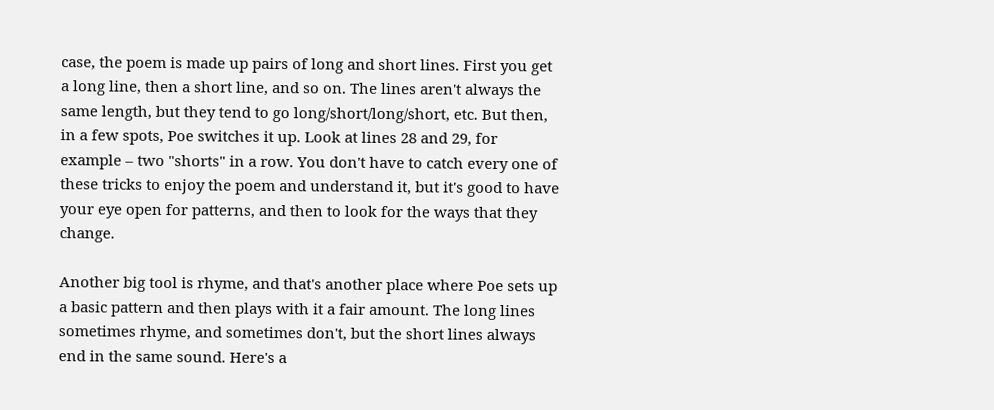case, the poem is made up pairs of long and short lines. First you get a long line, then a short line, and so on. The lines aren't always the same length, but they tend to go long/short/long/short, etc. But then, in a few spots, Poe switches it up. Look at lines 28 and 29, for example – two "shorts" in a row. You don't have to catch every one of these tricks to enjoy the poem and understand it, but it's good to have your eye open for patterns, and then to look for the ways that they change.

Another big tool is rhyme, and that's another place where Poe sets up a basic pattern and then plays with it a fair amount. The long lines sometimes rhyme, and sometimes don't, but the short lines always end in the same sound. Here's a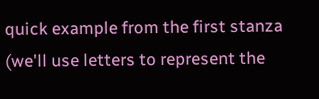quick example from the first stanza (we'll use letters to represent the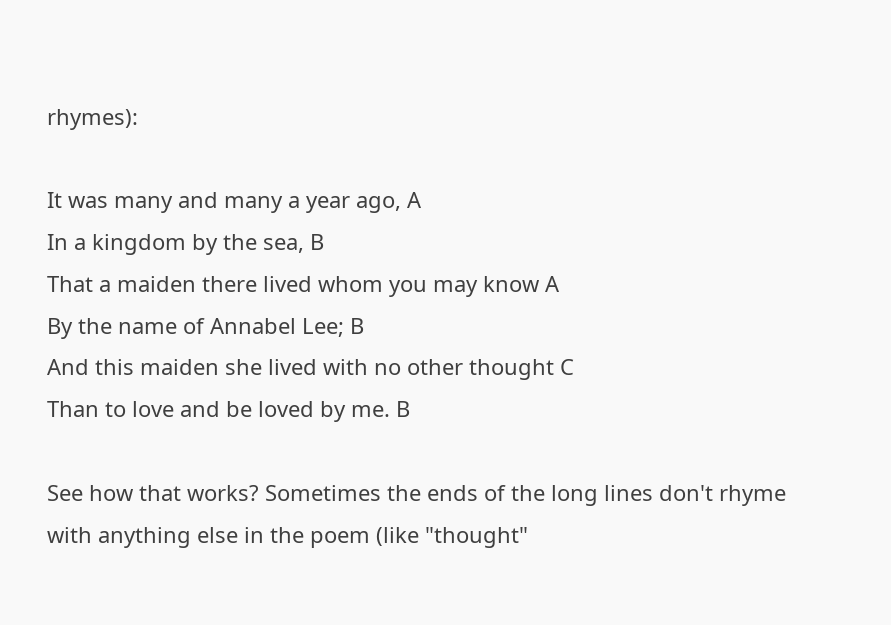rhymes):

It was many and many a year ago, A
In a kingdom by the sea, B
That a maiden there lived whom you may know A
By the name of Annabel Lee; B
And this maiden she lived with no other thought C
Than to love and be loved by me. B

See how that works? Sometimes the ends of the long lines don't rhyme with anything else in the poem (like "thought"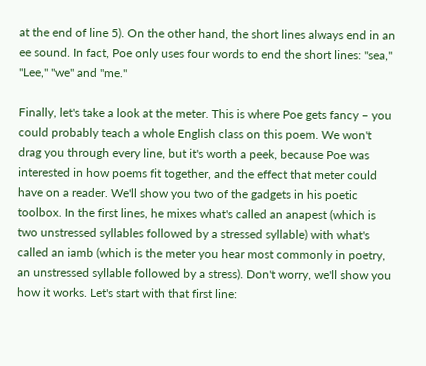at the end of line 5). On the other hand, the short lines always end in an ee sound. In fact, Poe only uses four words to end the short lines: "sea," "Lee," "we" and "me."

Finally, let's take a look at the meter. This is where Poe gets fancy – you could probably teach a whole English class on this poem. We won't drag you through every line, but it's worth a peek, because Poe was interested in how poems fit together, and the effect that meter could have on a reader. We'll show you two of the gadgets in his poetic toolbox. In the first lines, he mixes what's called an anapest (which is two unstressed syllables followed by a stressed syllable) with what's called an iamb (which is the meter you hear most commonly in poetry, an unstressed syllable followed by a stress). Don't worry, we'll show you how it works. Let's start with that first line: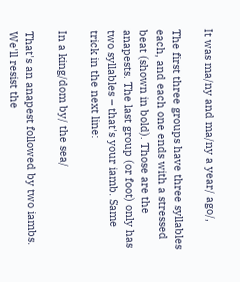It was ma/ny and ma/ny a year/ ago/,

The first three groups have three syllables each, and each one ends with a stressed beat (shown in bold). Those are the anapests. The last group (or foot) only has two syllables – that's your iamb. Same trick in the next line:

In a king/dom by/ the sea/

That's an anapest followed by two iambs. We'll resist the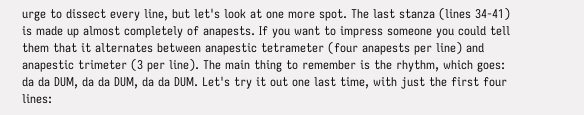urge to dissect every line, but let's look at one more spot. The last stanza (lines 34-41) is made up almost completely of anapests. If you want to impress someone you could tell them that it alternates between anapestic tetrameter (four anapests per line) and anapestic trimeter (3 per line). The main thing to remember is the rhythm, which goes: da da DUM, da da DUM, da da DUM. Let's try it out one last time, with just the first four lines: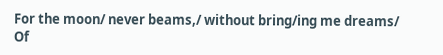For the moon/ never beams,/ without bring/ing me dreams/
Of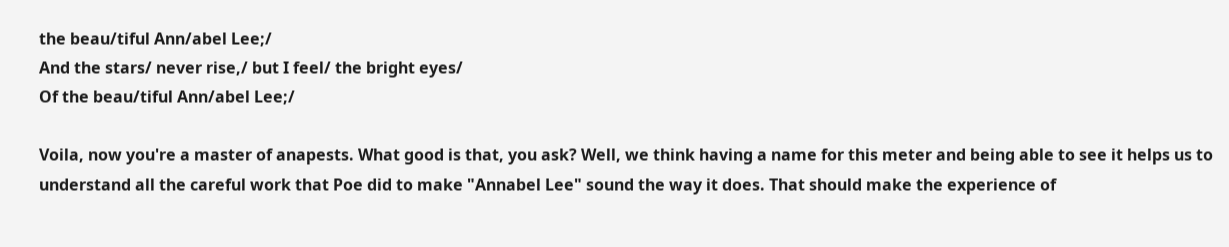the beau/tiful Ann/abel Lee;/
And the stars/ never rise,/ but I feel/ the bright eyes/
Of the beau/tiful Ann/abel Lee;/

Voila, now you're a master of anapests. What good is that, you ask? Well, we think having a name for this meter and being able to see it helps us to understand all the careful work that Poe did to make "Annabel Lee" sound the way it does. That should make the experience of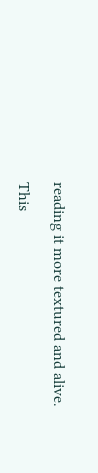reading it more textured and alive.

This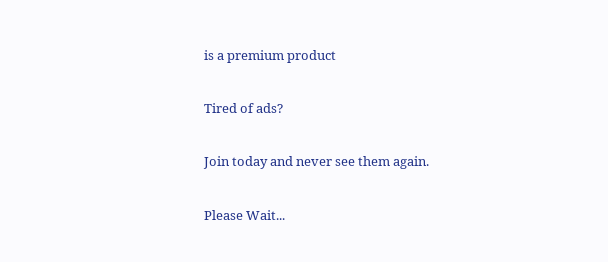is a premium product

Tired of ads?

Join today and never see them again.

Please Wait...